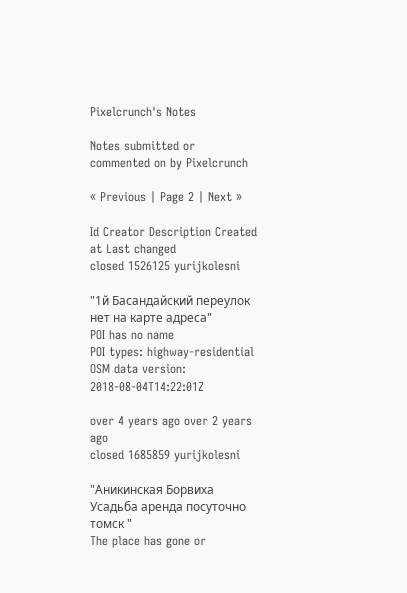Pixelcrunch's Notes

Notes submitted or commented on by Pixelcrunch

« Previous | Page 2 | Next »

Id Creator Description Created at Last changed
closed 1526125 yurijkolesni

"1й Басандайский переулок нет на карте адреса"
POI has no name
POI types: highway-residential
OSM data version: 2018-08-04T14:22:01Z

over 4 years ago over 2 years ago
closed 1685859 yurijkolesni

"Аникинская Борвиха Усадьба аренда посуточно томск "
The place has gone or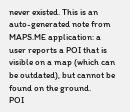never existed. This is an auto-generated note from MAPS.ME application: a user reports a POI that is visible on a map (which can be outdated), but cannot be found on the ground.
POI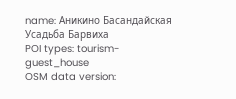name: Аникино Басандайская Усадьба Барвиха
POI types: tourism-guest_house
OSM data version: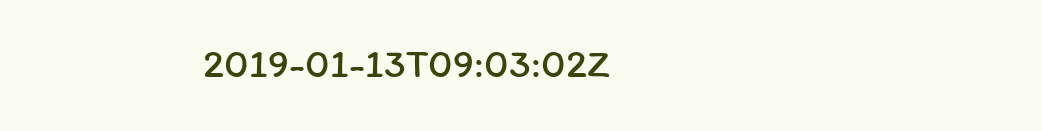2019-01-13T09:03:02Z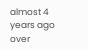almost 4 years ago over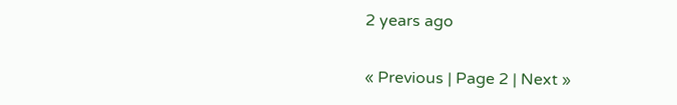2 years ago

« Previous | Page 2 | Next »